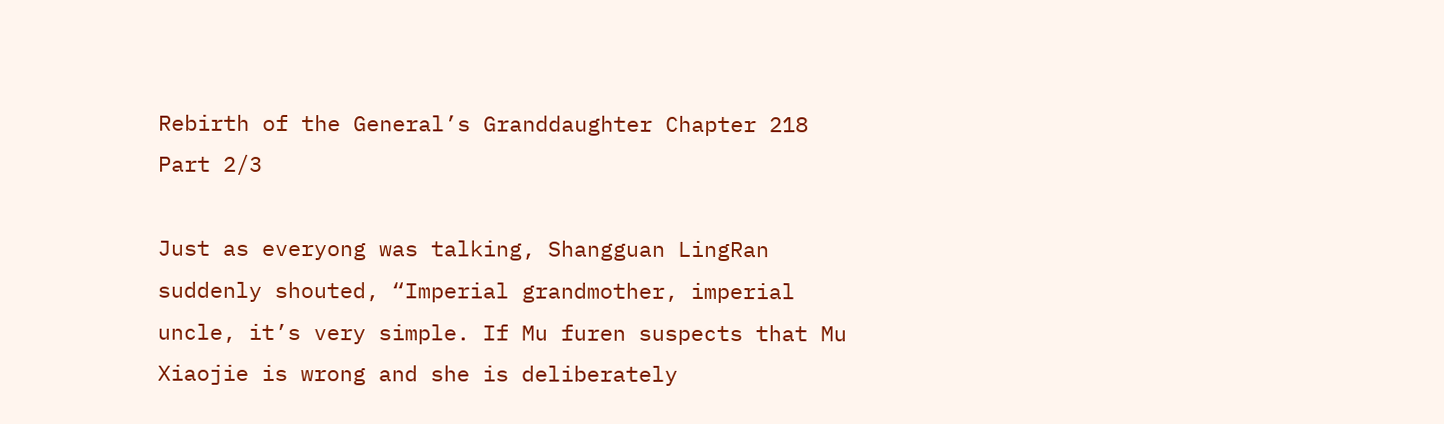Rebirth of the General’s Granddaughter Chapter 218 Part 2/3

Just as everyong was talking, Shangguan LingRan suddenly shouted, “Imperial grandmother, imperial uncle, it’s very simple. If Mu furen suspects that Mu Xiaojie is wrong and she is deliberately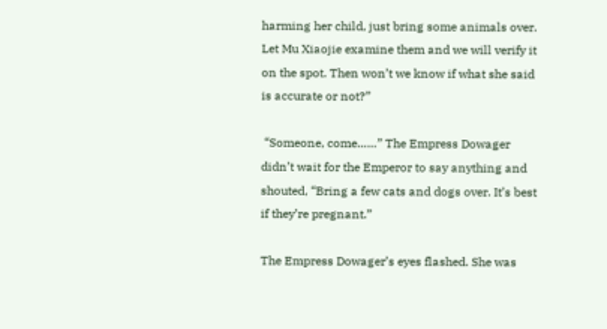harming her child, just bring some animals over. Let Mu Xiaojie examine them and we will verify it on the spot. Then won’t we know if what she said is accurate or not?”

 “Someone, come……” The Empress Dowager didn’t wait for the Emperor to say anything and shouted, “Bring a few cats and dogs over. It’s best if they’re pregnant.”

The Empress Dowager’s eyes flashed. She was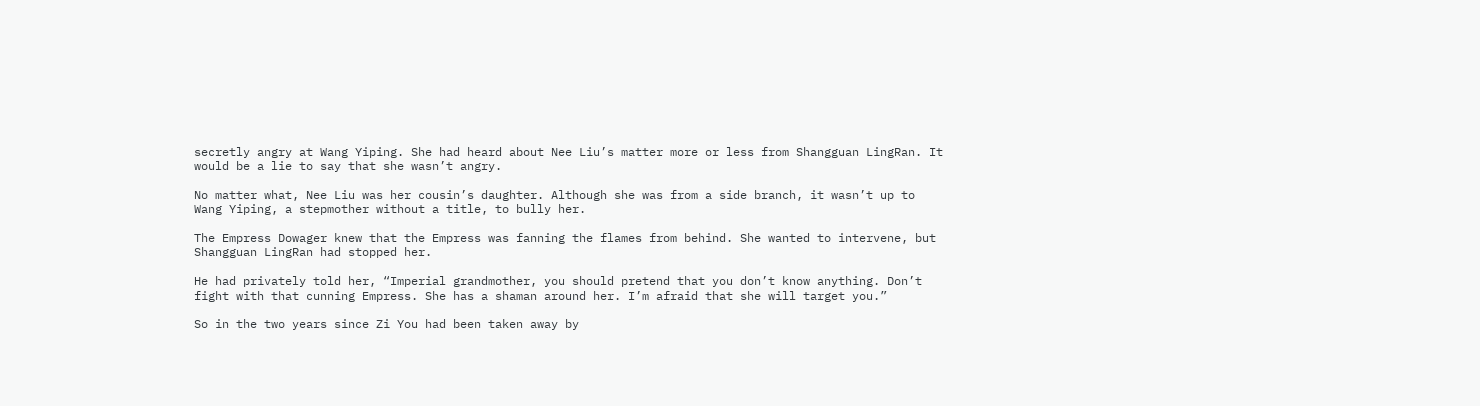secretly angry at Wang Yiping. She had heard about Nee Liu’s matter more or less from Shangguan LingRan. It would be a lie to say that she wasn’t angry.

No matter what, Nee Liu was her cousin’s daughter. Although she was from a side branch, it wasn’t up to Wang Yiping, a stepmother without a title, to bully her.

The Empress Dowager knew that the Empress was fanning the flames from behind. She wanted to intervene, but Shangguan LingRan had stopped her.

He had privately told her, “Imperial grandmother, you should pretend that you don’t know anything. Don’t fight with that cunning Empress. She has a shaman around her. I’m afraid that she will target you.”

So in the two years since Zi You had been taken away by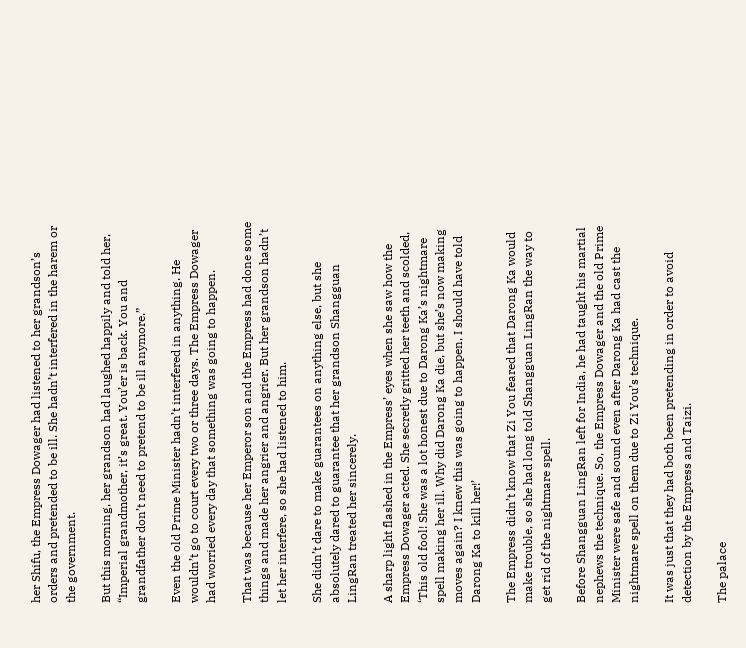her Shifu, the Empress Dowager had listened to her grandson’s orders and pretended to be ill. She hadn’t interfered in the harem or the government.

But this morning, her grandson had laughed happily and told her, “Imperial grandmother, it’s great. You’er is back. You and grandfather don’t need to pretend to be ill anymore.”

Even the old Prime Minister hadn’t interfered in anything. He wouldn’t go to court every two or three days. The Empress Dowager had worried every day that something was going to happen.

That was because her Emperor son and the Empress had done some things and made her angrier and angrier. But her grandson hadn’t let her interfere, so she had listened to him.

She didn’t dare to make guarantees on anything else, but she absolutely dared to guarantee that her grandson Shangguan LingRan treated her sincerely.

A sharp light flashed in the Empress’ eyes when she saw how the Empress Dowager acted. She secretly gritted her teeth and scolded, ‘This old fool! She was a lot honest due to Darong Ka’s nightmare spell making her ill. Why did Darong Ka die, but she’s now making moves again? I knew this was going to happen, I should have told Darong Ka to kill her!’

The Empress didn’t know that Zi You feared that Darong Ka would make trouble, so she had long told Shangguan LingRan the way to get rid of the nightmare spell.

Before Shangguan LingRan left for India, he had taught his martial nephews the technique. So, the Empress Dowager and the old Prime Minister were safe and sound even after Darong Ka had cast the nightmare spell on them due to Zi You’s technique.

It was just that they had both been pretending in order to avoid detection by the Empress and Taizi.

The palace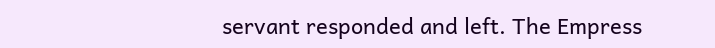servant responded and left. The Empress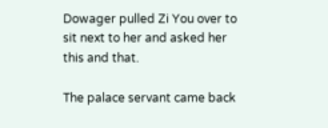Dowager pulled Zi You over to sit next to her and asked her this and that.

The palace servant came back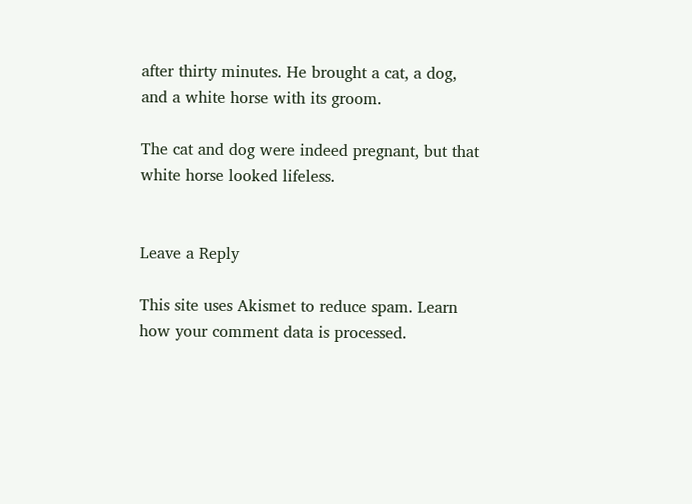after thirty minutes. He brought a cat, a dog, and a white horse with its groom.

The cat and dog were indeed pregnant, but that white horse looked lifeless.


Leave a Reply

This site uses Akismet to reduce spam. Learn how your comment data is processed.